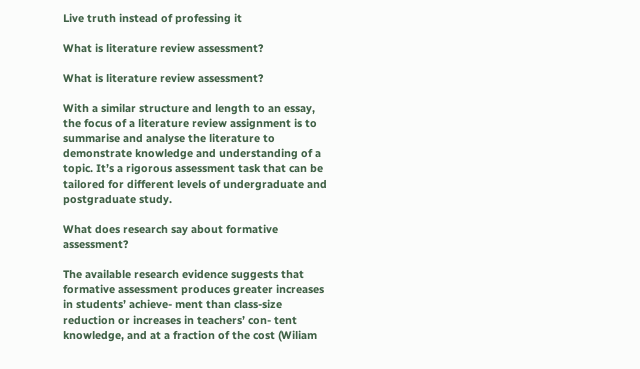Live truth instead of professing it

What is literature review assessment?

What is literature review assessment?

With a similar structure and length to an essay, the focus of a literature review assignment is to summarise and analyse the literature to demonstrate knowledge and understanding of a topic. It’s a rigorous assessment task that can be tailored for different levels of undergraduate and postgraduate study.

What does research say about formative assessment?

The available research evidence suggests that formative assessment produces greater increases in students’ achieve- ment than class-size reduction or increases in teachers’ con- tent knowledge, and at a fraction of the cost (Wiliam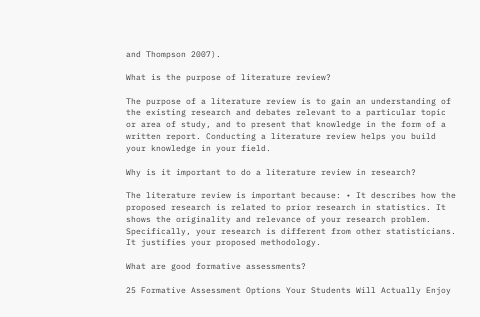and Thompson 2007).

What is the purpose of literature review?

The purpose of a literature review is to gain an understanding of the existing research and debates relevant to a particular topic or area of study, and to present that knowledge in the form of a written report. Conducting a literature review helps you build your knowledge in your field.

Why is it important to do a literature review in research?

The literature review is important because: • It describes how the proposed research is related to prior research in statistics. It shows the originality and relevance of your research problem. Specifically, your research is different from other statisticians. It justifies your proposed methodology.

What are good formative assessments?

25 Formative Assessment Options Your Students Will Actually Enjoy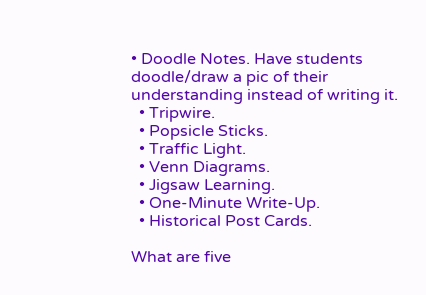• Doodle Notes. Have students doodle/draw a pic of their understanding instead of writing it.
  • Tripwire.
  • Popsicle Sticks.
  • Traffic Light.
  • Venn Diagrams.
  • Jigsaw Learning.
  • One-Minute Write-Up.
  • Historical Post Cards.

What are five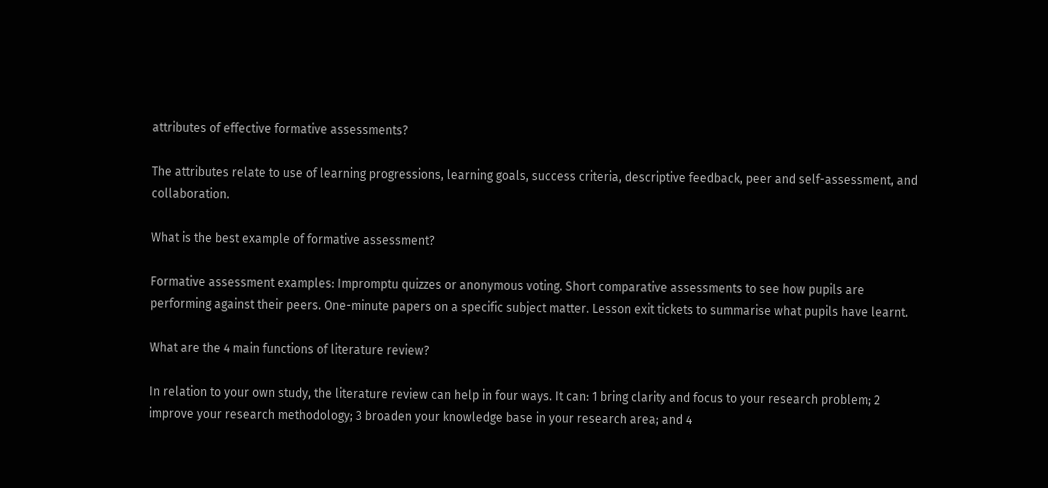attributes of effective formative assessments?

The attributes relate to use of learning progressions, learning goals, success criteria, descriptive feedback, peer and self-assessment, and collaboration.

What is the best example of formative assessment?

Formative assessment examples: Impromptu quizzes or anonymous voting. Short comparative assessments to see how pupils are performing against their peers. One-minute papers on a specific subject matter. Lesson exit tickets to summarise what pupils have learnt.

What are the 4 main functions of literature review?

In relation to your own study, the literature review can help in four ways. It can: 1 bring clarity and focus to your research problem; 2 improve your research methodology; 3 broaden your knowledge base in your research area; and 4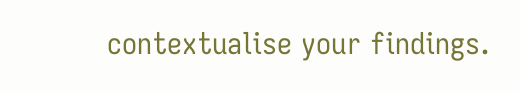contextualise your findings.